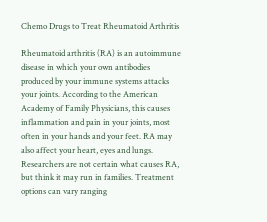Chemo Drugs to Treat Rheumatoid Arthritis

Rheumatoid arthritis (RA) is an autoimmune disease in which your own antibodies produced by your immune systems attacks your joints. According to the American Academy of Family Physicians, this causes inflammation and pain in your joints, most often in your hands and your feet. RA may also affect your heart, eyes and lungs. Researchers are not certain what causes RA, but think it may run in families. Treatment options can vary ranging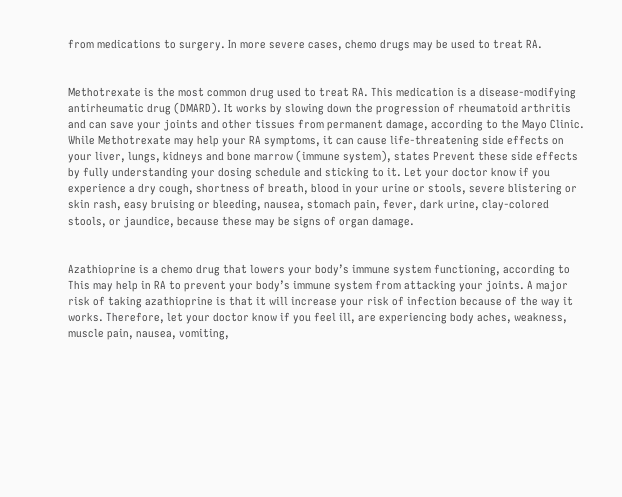from medications to surgery. In more severe cases, chemo drugs may be used to treat RA.


Methotrexate is the most common drug used to treat RA. This medication is a disease-modifying antirheumatic drug (DMARD). It works by slowing down the progression of rheumatoid arthritis and can save your joints and other tissues from permanent damage, according to the Mayo Clinic. While Methotrexate may help your RA symptoms, it can cause life-threatening side effects on your liver, lungs, kidneys and bone marrow (immune system), states Prevent these side effects by fully understanding your dosing schedule and sticking to it. Let your doctor know if you experience a dry cough, shortness of breath, blood in your urine or stools, severe blistering or skin rash, easy bruising or bleeding, nausea, stomach pain, fever, dark urine, clay-colored stools, or jaundice, because these may be signs of organ damage.


Azathioprine is a chemo drug that lowers your body’s immune system functioning, according to This may help in RA to prevent your body’s immune system from attacking your joints. A major risk of taking azathioprine is that it will increase your risk of infection because of the way it works. Therefore, let your doctor know if you feel ill, are experiencing body aches, weakness, muscle pain, nausea, vomiting,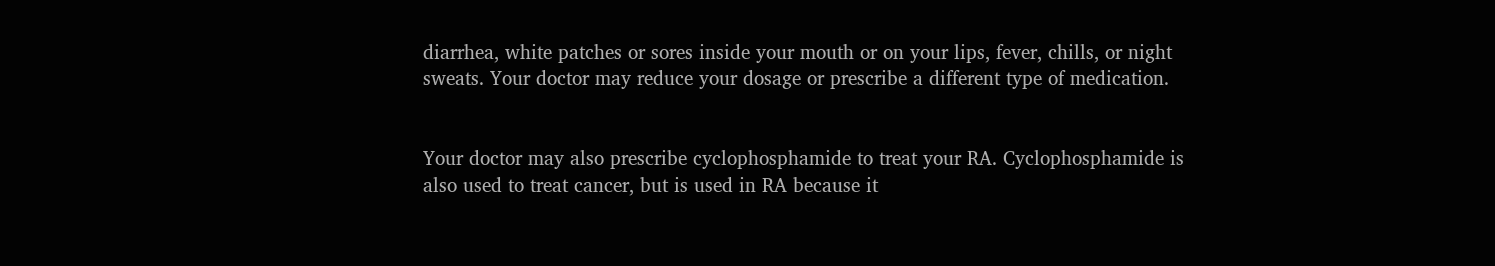diarrhea, white patches or sores inside your mouth or on your lips, fever, chills, or night sweats. Your doctor may reduce your dosage or prescribe a different type of medication.


Your doctor may also prescribe cyclophosphamide to treat your RA. Cyclophosphamide is also used to treat cancer, but is used in RA because it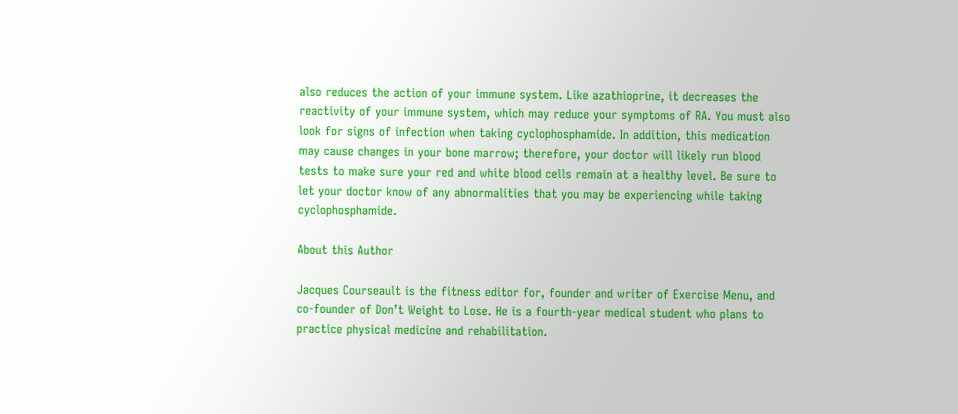also reduces the action of your immune system. Like azathioprine, it decreases the reactivity of your immune system, which may reduce your symptoms of RA. You must also look for signs of infection when taking cyclophosphamide. In addition, this medication may cause changes in your bone marrow; therefore, your doctor will likely run blood tests to make sure your red and white blood cells remain at a healthy level. Be sure to let your doctor know of any abnormalities that you may be experiencing while taking cyclophosphamide.

About this Author

Jacques Courseault is the fitness editor for, founder and writer of Exercise Menu, and co-founder of Don’t Weight to Lose. He is a fourth-year medical student who plans to practice physical medicine and rehabilitation.